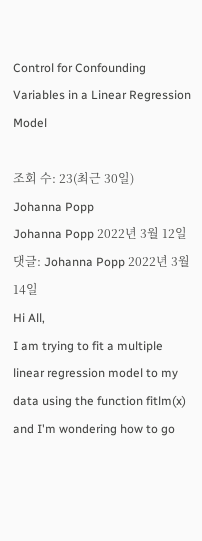Control for Confounding Variables in a Linear Regression Model

조회 수: 23(최근 30일)
Johanna Popp
Johanna Popp 2022년 3월 12일
댓글: Johanna Popp 2022년 3월 14일
Hi All,
I am trying to fit a multiple linear regression model to my data using the function fitlm(x) and I'm wondering how to go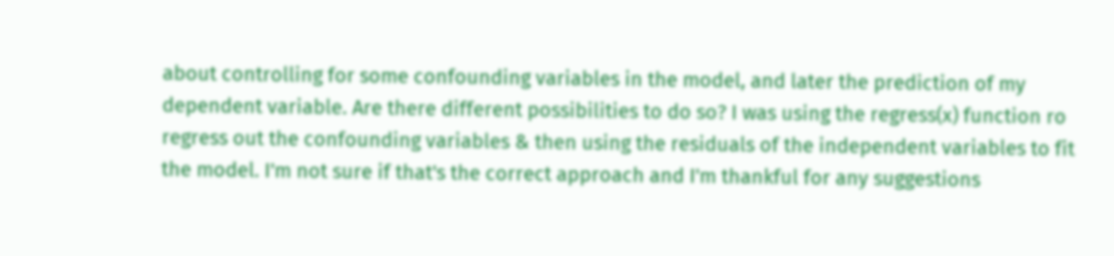about controlling for some confounding variables in the model, and later the prediction of my dependent variable. Are there different possibilities to do so? I was using the regress(x) function ro regress out the confounding variables & then using the residuals of the independent variables to fit the model. I'm not sure if that's the correct approach and I'm thankful for any suggestions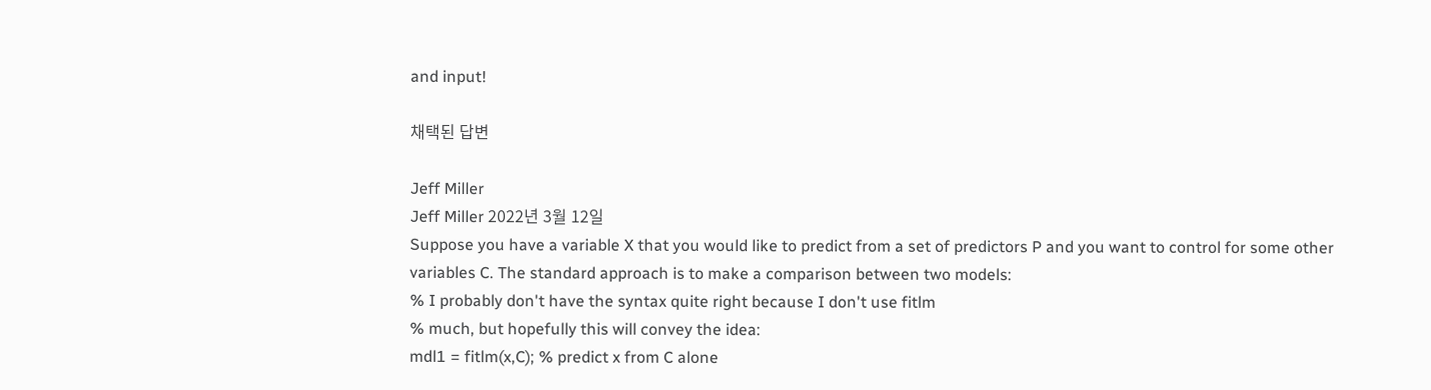and input!

채택된 답변

Jeff Miller
Jeff Miller 2022년 3월 12일
Suppose you have a variable X that you would like to predict from a set of predictors P and you want to control for some other variables C. The standard approach is to make a comparison between two models:
% I probably don't have the syntax quite right because I don't use fitlm
% much, but hopefully this will convey the idea:
mdl1 = fitlm(x,C); % predict x from C alone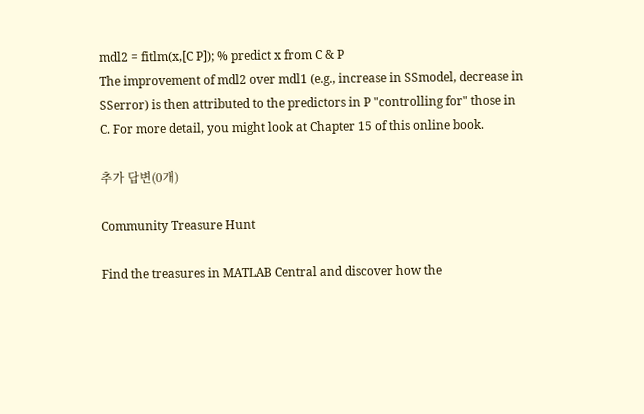mdl2 = fitlm(x,[C P]); % predict x from C & P
The improvement of mdl2 over mdl1 (e.g., increase in SSmodel, decrease in SSerror) is then attributed to the predictors in P "controlling for" those in C. For more detail, you might look at Chapter 15 of this online book.

추가 답변(0개)

Community Treasure Hunt

Find the treasures in MATLAB Central and discover how the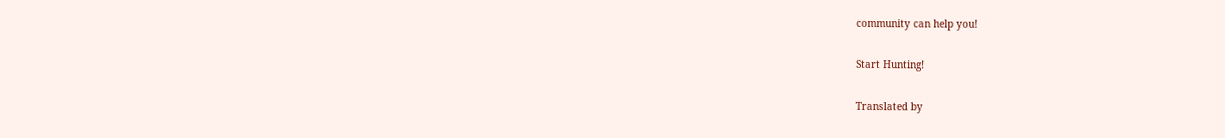community can help you!

Start Hunting!

Translated by